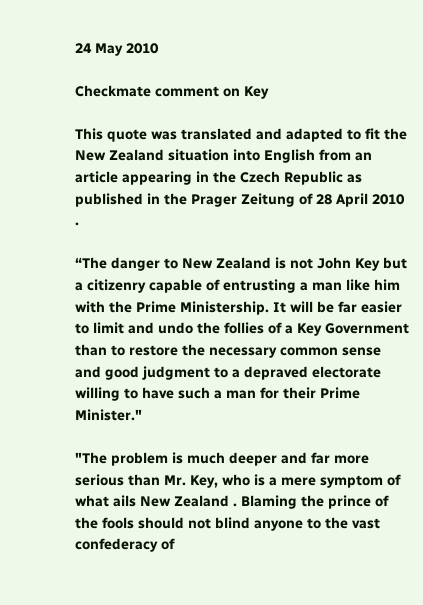24 May 2010

Checkmate comment on Key

This quote was translated and adapted to fit the New Zealand situation into English from an article appearing in the Czech Republic as published in the Prager Zeitung of 28 April 2010 .

“The danger to New Zealand is not John Key but a citizenry capable of entrusting a man like him with the Prime Ministership. It will be far easier to limit and undo the follies of a Key Government than to restore the necessary common sense and good judgment to a depraved electorate willing to have such a man for their Prime Minister."

"The problem is much deeper and far more serious than Mr. Key, who is a mere symptom of what ails New Zealand . Blaming the prince of the fools should not blind anyone to the vast confederacy of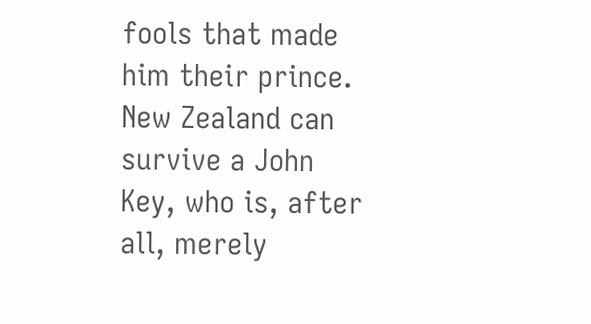fools that made him their prince.
New Zealand can survive a John Key, who is, after all, merely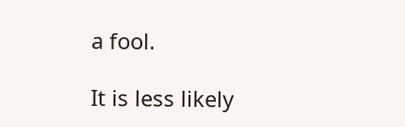a fool.

It is less likely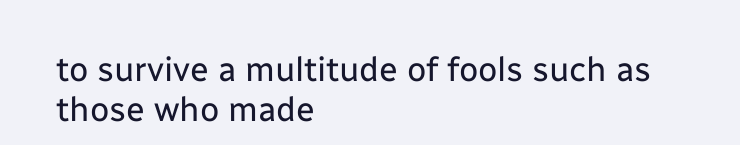to survive a multitude of fools such as those who made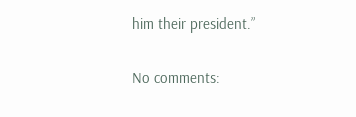him their president.”

No comments: